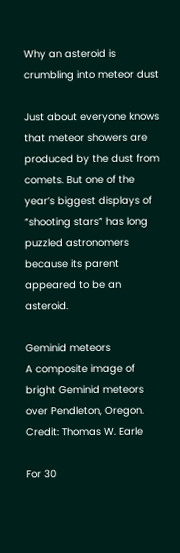Why an asteroid is crumbling into meteor dust

Just about everyone knows that meteor showers are produced by the dust from comets. But one of the year’s biggest displays of “shooting stars” has long puzzled astronomers because its parent appeared to be an asteroid.

Geminid meteors
A composite image of bright Geminid meteors over Pendleton, Oregon. Credit: Thomas W. Earle

For 30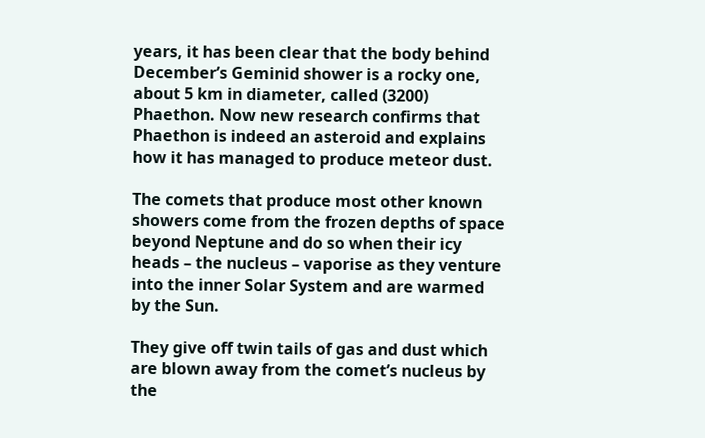years, it has been clear that the body behind December’s Geminid shower is a rocky one, about 5 km in diameter, called (3200) Phaethon. Now new research confirms that Phaethon is indeed an asteroid and explains how it has managed to produce meteor dust.

The comets that produce most other known showers come from the frozen depths of space beyond Neptune and do so when their icy heads – the nucleus – vaporise as they venture into the inner Solar System and are warmed by the Sun.

They give off twin tails of gas and dust which are blown away from the comet’s nucleus by the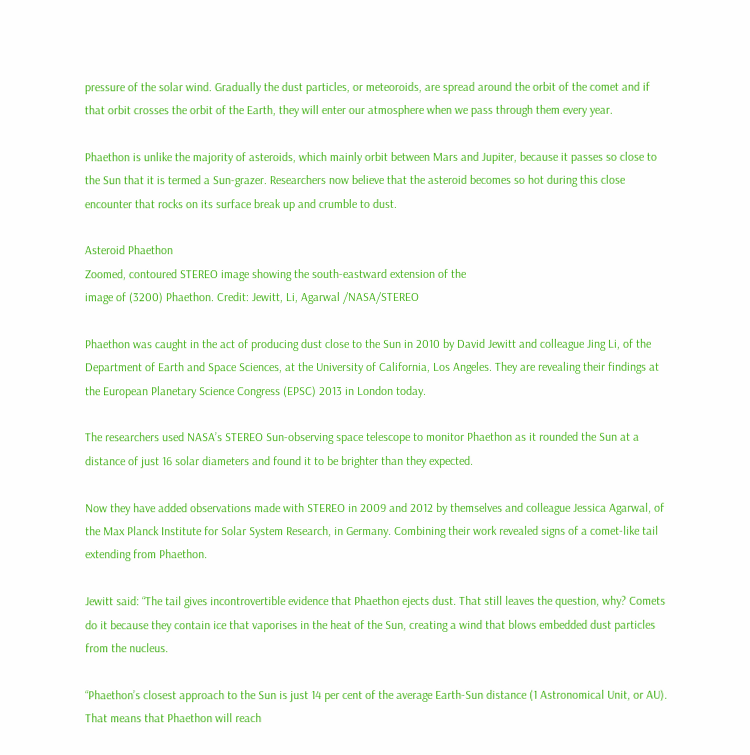pressure of the solar wind. Gradually the dust particles, or meteoroids, are spread around the orbit of the comet and if that orbit crosses the orbit of the Earth, they will enter our atmosphere when we pass through them every year.

Phaethon is unlike the majority of asteroids, which mainly orbit between Mars and Jupiter, because it passes so close to the Sun that it is termed a Sun-grazer. Researchers now believe that the asteroid becomes so hot during this close encounter that rocks on its surface break up and crumble to dust.

Asteroid Phaethon
Zoomed, contoured STEREO image showing the south-eastward extension of the
image of (3200) Phaethon. Credit: Jewitt, Li, Agarwal /NASA/STEREO

Phaethon was caught in the act of producing dust close to the Sun in 2010 by David Jewitt and colleague Jing Li, of the Department of Earth and Space Sciences, at the University of California, Los Angeles. They are revealing their findings at the European Planetary Science Congress (EPSC) 2013 in London today.

The researchers used NASA’s STEREO Sun-observing space telescope to monitor Phaethon as it rounded the Sun at a distance of just 16 solar diameters and found it to be brighter than they expected.

Now they have added observations made with STEREO in 2009 and 2012 by themselves and colleague Jessica Agarwal, of the Max Planck Institute for Solar System Research, in Germany. Combining their work revealed signs of a comet-like tail extending from Phaethon.

Jewitt said: “The tail gives incontrovertible evidence that Phaethon ejects dust. That still leaves the question, why? Comets do it because they contain ice that vaporises in the heat of the Sun, creating a wind that blows embedded dust particles from the nucleus.

“Phaethon’s closest approach to the Sun is just 14 per cent of the average Earth-Sun distance (1 Astronomical Unit, or AU). That means that Phaethon will reach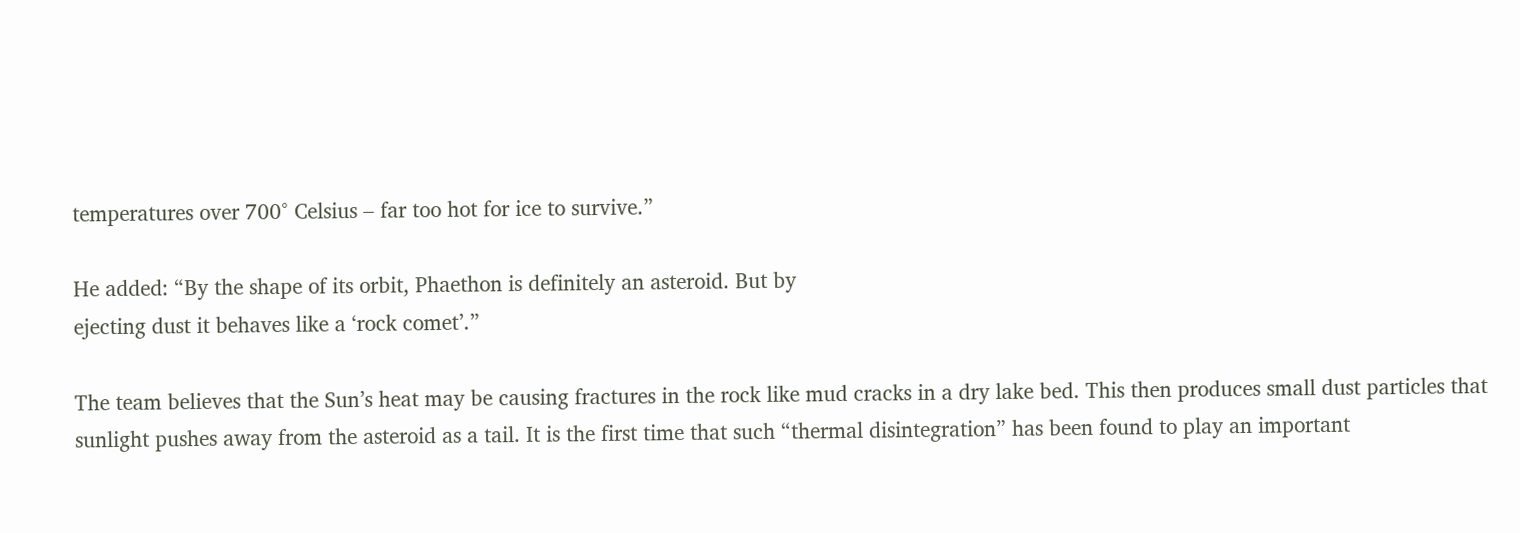temperatures over 700° Celsius – far too hot for ice to survive.”

He added: “By the shape of its orbit, Phaethon is definitely an asteroid. But by
ejecting dust it behaves like a ‘rock comet’.”

The team believes that the Sun’s heat may be causing fractures in the rock like mud cracks in a dry lake bed. This then produces small dust particles that sunlight pushes away from the asteroid as a tail. It is the first time that such “thermal disintegration” has been found to play an important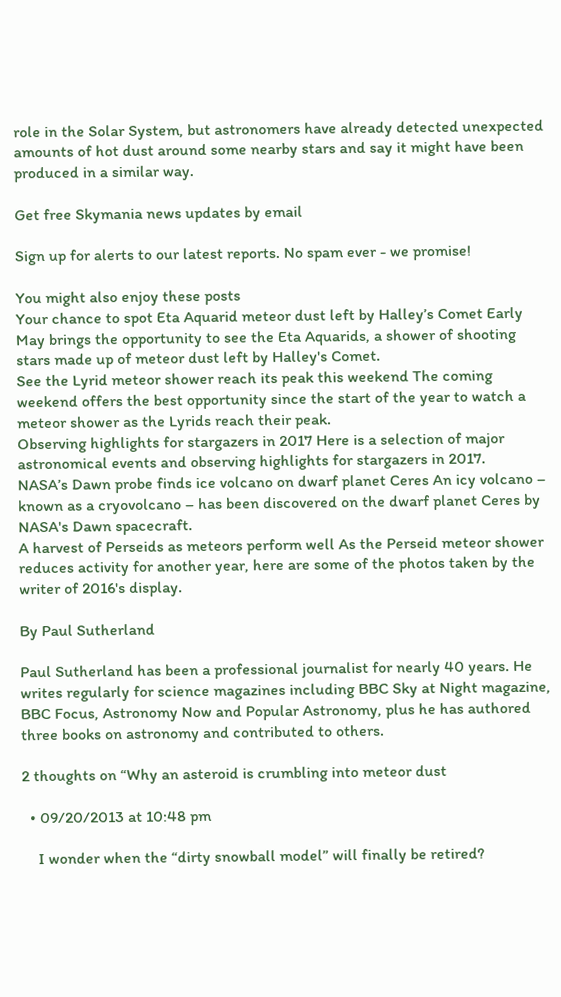role in the Solar System, but astronomers have already detected unexpected amounts of hot dust around some nearby stars and say it might have been produced in a similar way.

Get free Skymania news updates by email

Sign up for alerts to our latest reports. No spam ever - we promise!

You might also enjoy these posts
Your chance to spot Eta Aquarid meteor dust left by Halley’s Comet Early May brings the opportunity to see the Eta Aquarids, a shower of shooting stars made up of meteor dust left by Halley's Comet.
See the Lyrid meteor shower reach its peak this weekend The coming weekend offers the best opportunity since the start of the year to watch a meteor shower as the Lyrids reach their peak.
Observing highlights for stargazers in 2017 Here is a selection of major astronomical events and observing highlights for stargazers in 2017.
NASA’s Dawn probe finds ice volcano on dwarf planet Ceres An icy volcano – known as a cryovolcano – has been discovered on the dwarf planet Ceres by NASA's Dawn spacecraft.
A harvest of Perseids as meteors perform well As the Perseid meteor shower reduces activity for another year, here are some of the photos taken by the writer of 2016's display.

By Paul Sutherland

Paul Sutherland has been a professional journalist for nearly 40 years. He writes regularly for science magazines including BBC Sky at Night magazine, BBC Focus, Astronomy Now and Popular Astronomy, plus he has authored three books on astronomy and contributed to others.

2 thoughts on “Why an asteroid is crumbling into meteor dust

  • 09/20/2013 at 10:48 pm

    I wonder when the “dirty snowball model” will finally be retired?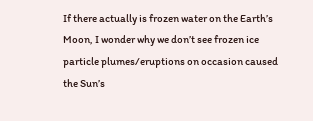If there actually is frozen water on the Earth’s Moon, I wonder why we don’t see frozen ice particle plumes/eruptions on occasion caused the Sun’s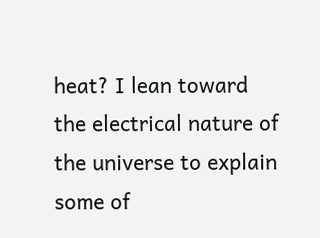heat? I lean toward the electrical nature of the universe to explain some of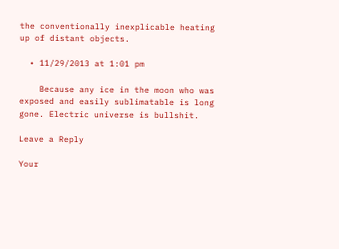the conventionally inexplicable heating up of distant objects.

  • 11/29/2013 at 1:01 pm

    Because any ice in the moon who was exposed and easily sublimatable is long gone. Electric universe is bullshit.

Leave a Reply

Your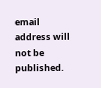email address will not be published.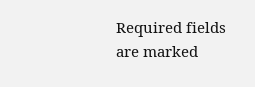Required fields are marked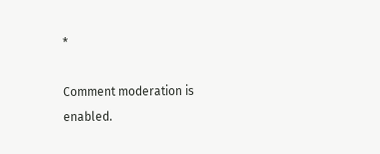*

Comment moderation is enabled.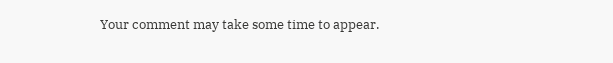Your comment may take some time to appear.